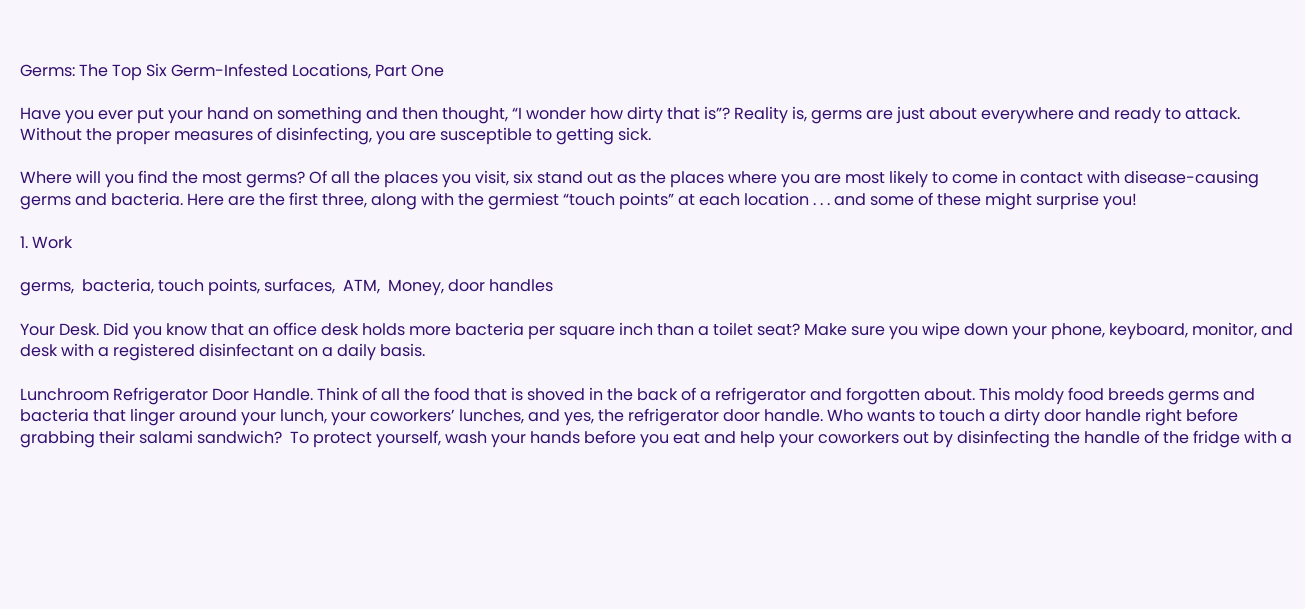Germs: The Top Six Germ-Infested Locations, Part One

Have you ever put your hand on something and then thought, “I wonder how dirty that is”? Reality is, germs are just about everywhere and ready to attack. Without the proper measures of disinfecting, you are susceptible to getting sick.

Where will you find the most germs? Of all the places you visit, six stand out as the places where you are most likely to come in contact with disease-causing germs and bacteria. Here are the first three, along with the germiest “touch points” at each location . . . and some of these might surprise you!

1. Work

germs,  bacteria, touch points, surfaces,  ATM,  Money, door handles

Your Desk. Did you know that an office desk holds more bacteria per square inch than a toilet seat? Make sure you wipe down your phone, keyboard, monitor, and desk with a registered disinfectant on a daily basis.

Lunchroom Refrigerator Door Handle. Think of all the food that is shoved in the back of a refrigerator and forgotten about. This moldy food breeds germs and bacteria that linger around your lunch, your coworkers’ lunches, and yes, the refrigerator door handle. Who wants to touch a dirty door handle right before grabbing their salami sandwich?  To protect yourself, wash your hands before you eat and help your coworkers out by disinfecting the handle of the fridge with a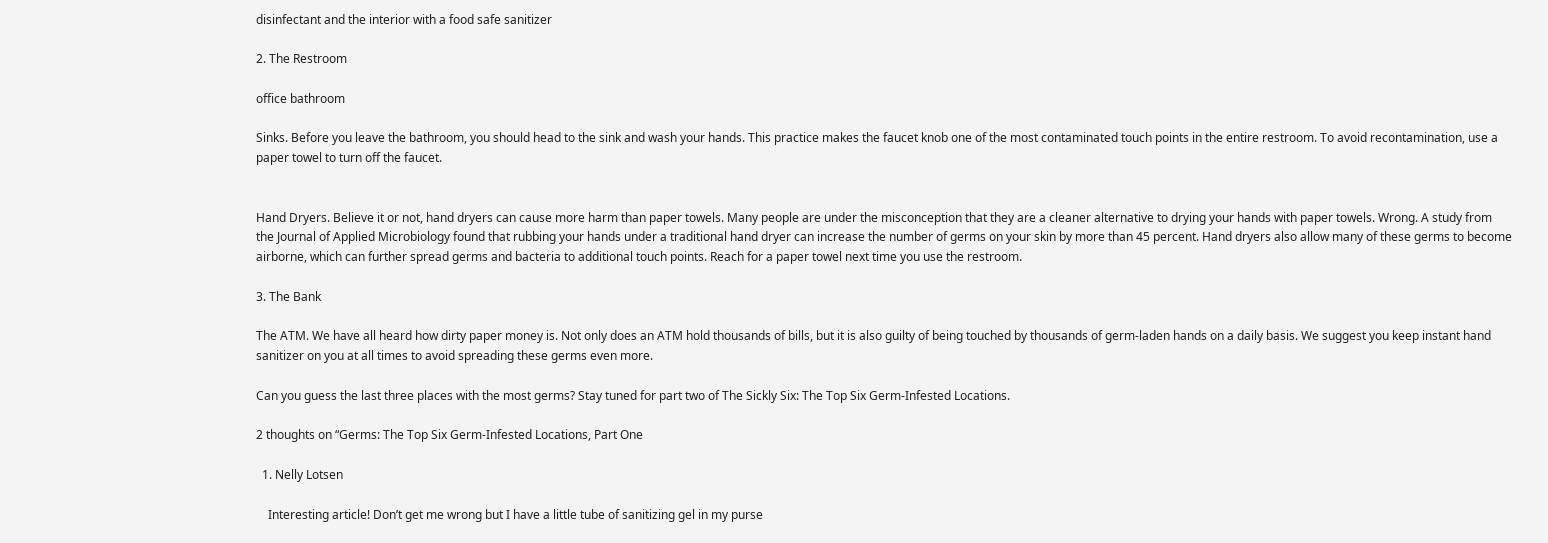disinfectant and the interior with a food safe sanitizer

2. The Restroom

office bathroom

Sinks. Before you leave the bathroom, you should head to the sink and wash your hands. This practice makes the faucet knob one of the most contaminated touch points in the entire restroom. To avoid recontamination, use a paper towel to turn off the faucet.


Hand Dryers. Believe it or not, hand dryers can cause more harm than paper towels. Many people are under the misconception that they are a cleaner alternative to drying your hands with paper towels. Wrong. A study from the Journal of Applied Microbiology found that rubbing your hands under a traditional hand dryer can increase the number of germs on your skin by more than 45 percent. Hand dryers also allow many of these germs to become airborne, which can further spread germs and bacteria to additional touch points. Reach for a paper towel next time you use the restroom.

3. The Bank

The ATM. We have all heard how dirty paper money is. Not only does an ATM hold thousands of bills, but it is also guilty of being touched by thousands of germ-laden hands on a daily basis. We suggest you keep instant hand sanitizer on you at all times to avoid spreading these germs even more.

Can you guess the last three places with the most germs? Stay tuned for part two of The Sickly Six: The Top Six Germ-Infested Locations.

2 thoughts on “Germs: The Top Six Germ-Infested Locations, Part One

  1. Nelly Lotsen

    Interesting article! Don’t get me wrong but I have a little tube of sanitizing gel in my purse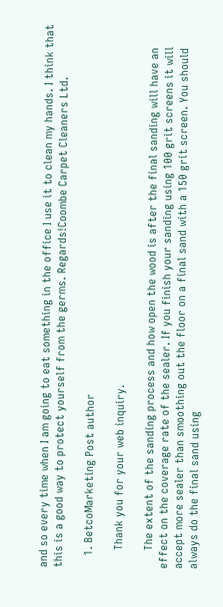and so every time when I am going to eat something in the office I use it to clean my hands. I think that this is a good way to protect yourself from the germs. Regards!Coombe Carpet Cleaners Ltd.

    1. BetcoMarketing Post author

      Thank you for your web inquiry.

      The extent of the sanding process and how open the wood is after the final sanding will have an effect on the coverage rate of the sealer. If you finish your sanding using 100 grit screens it will accept more sealer than smoothing out the floor on a final sand with a 150 grit screen. You should always do the final sand using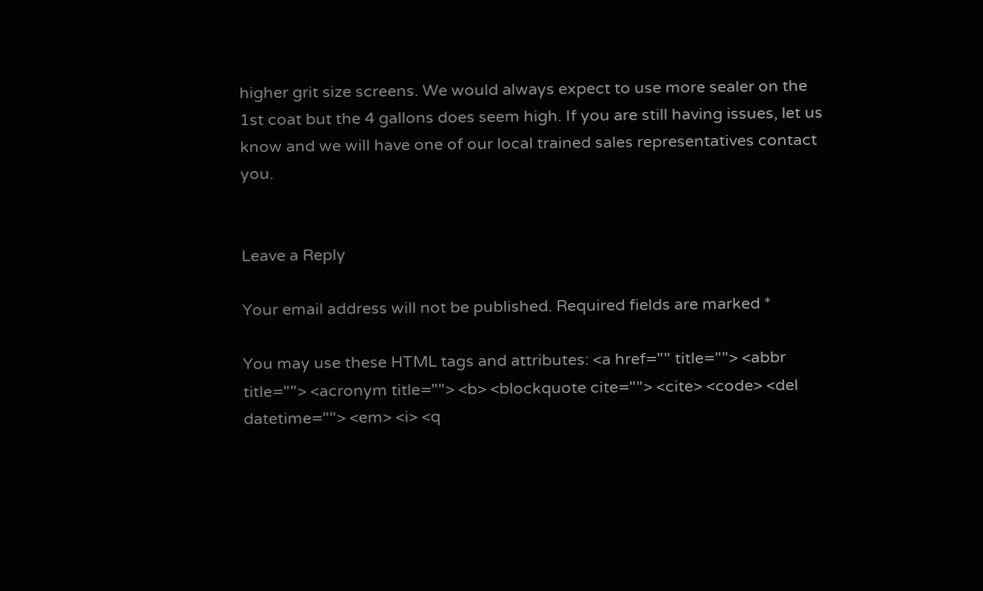higher grit size screens. We would always expect to use more sealer on the 1st coat but the 4 gallons does seem high. If you are still having issues, let us know and we will have one of our local trained sales representatives contact you.


Leave a Reply

Your email address will not be published. Required fields are marked *

You may use these HTML tags and attributes: <a href="" title=""> <abbr title=""> <acronym title=""> <b> <blockquote cite=""> <cite> <code> <del datetime=""> <em> <i> <q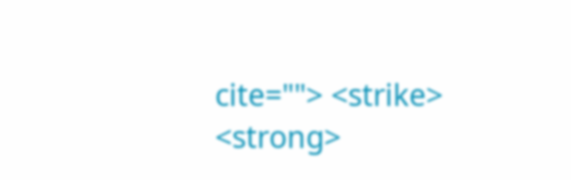cite=""> <strike> <strong>